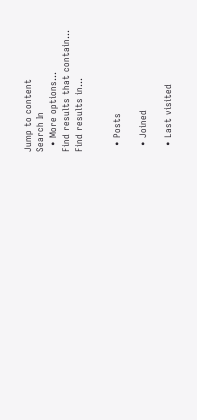Jump to content
Search In
  • More options...
Find results that contain...
Find results in...


  • Posts

  • Joined

  • Last visited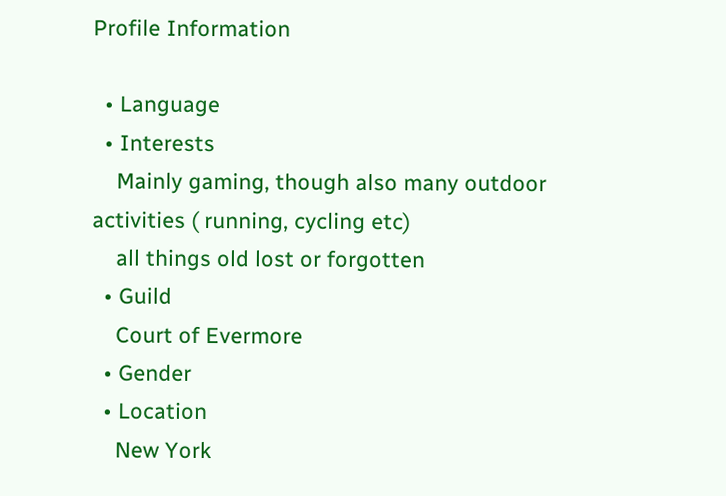Profile Information

  • Language
  • Interests
    Mainly gaming, though also many outdoor activities ( running, cycling etc)
    all things old lost or forgotten
  • Guild
    Court of Evermore
  • Gender
  • Location
    New York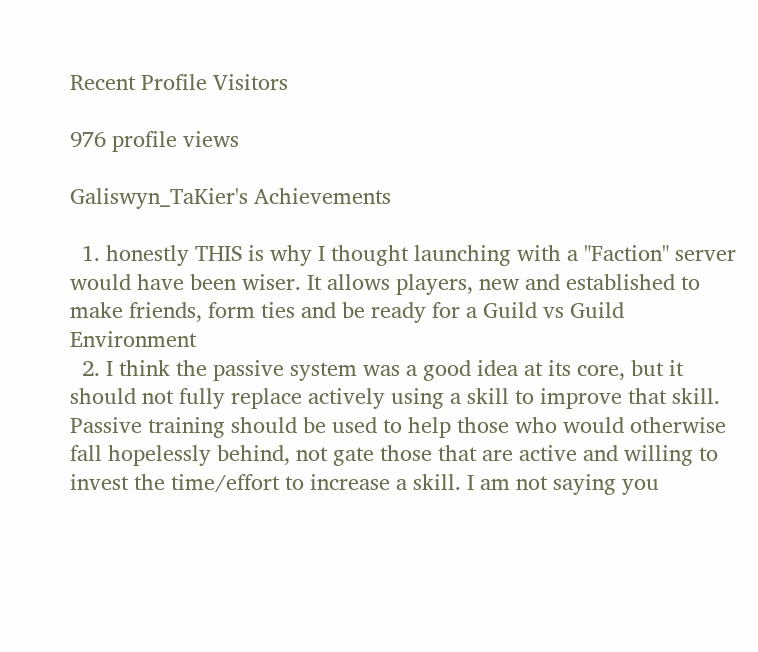Recent Profile Visitors

976 profile views

Galiswyn_TaKier's Achievements

  1. honestly THIS is why I thought launching with a "Faction" server would have been wiser. It allows players, new and established to make friends, form ties and be ready for a Guild vs Guild Environment
  2. I think the passive system was a good idea at its core, but it should not fully replace actively using a skill to improve that skill. Passive training should be used to help those who would otherwise fall hopelessly behind, not gate those that are active and willing to invest the time/effort to increase a skill. I am not saying you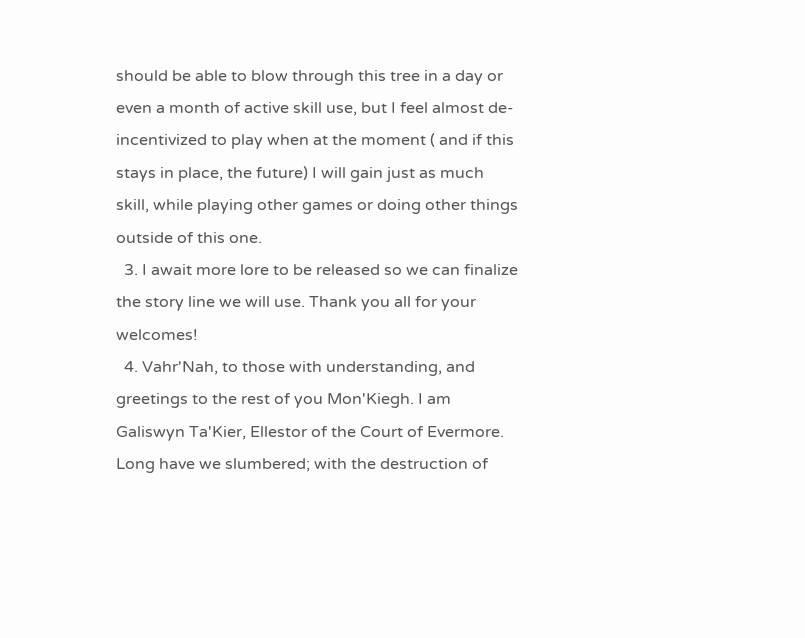should be able to blow through this tree in a day or even a month of active skill use, but I feel almost de-incentivized to play when at the moment ( and if this stays in place, the future) I will gain just as much skill, while playing other games or doing other things outside of this one.
  3. I await more lore to be released so we can finalize the story line we will use. Thank you all for your welcomes!
  4. Vahr'Nah, to those with understanding, and greetings to the rest of you Mon'Kiegh. I am Galiswyn Ta'Kier, Ellestor of the Court of Evermore. Long have we slumbered; with the destruction of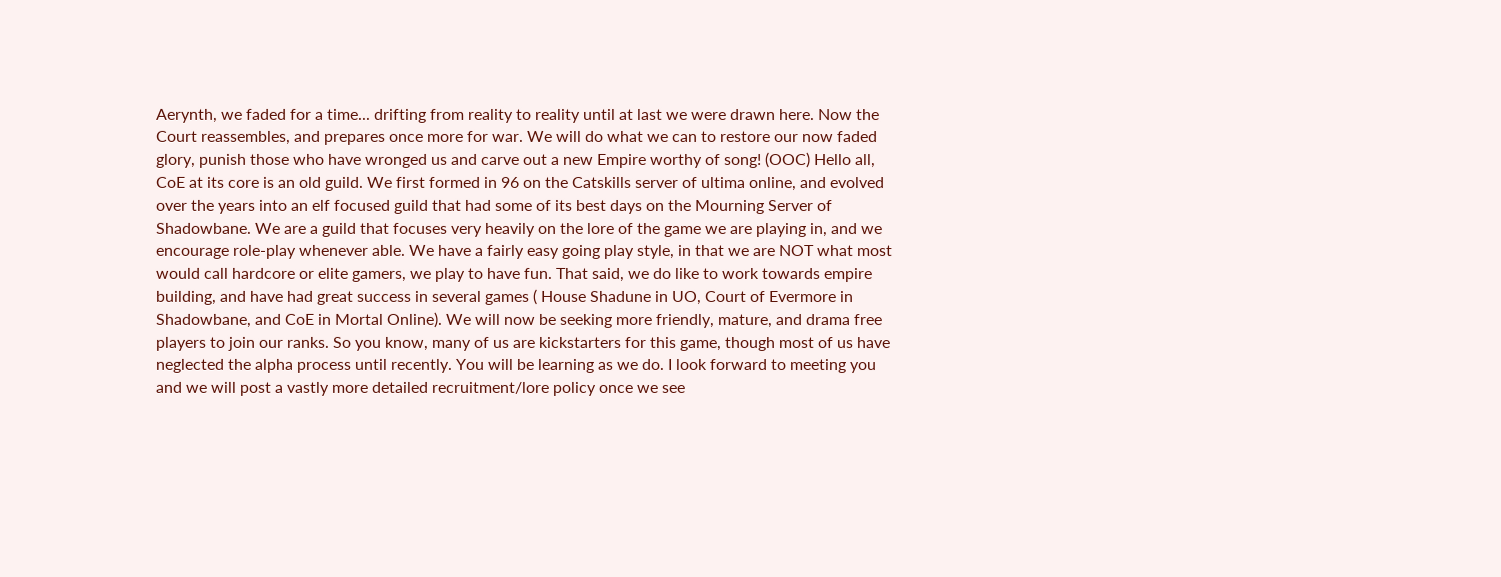Aerynth, we faded for a time... drifting from reality to reality until at last we were drawn here. Now the Court reassembles, and prepares once more for war. We will do what we can to restore our now faded glory, punish those who have wronged us and carve out a new Empire worthy of song! (OOC) Hello all, CoE at its core is an old guild. We first formed in 96 on the Catskills server of ultima online, and evolved over the years into an elf focused guild that had some of its best days on the Mourning Server of Shadowbane. We are a guild that focuses very heavily on the lore of the game we are playing in, and we encourage role-play whenever able. We have a fairly easy going play style, in that we are NOT what most would call hardcore or elite gamers, we play to have fun. That said, we do like to work towards empire building, and have had great success in several games ( House Shadune in UO, Court of Evermore in Shadowbane, and CoE in Mortal Online). We will now be seeking more friendly, mature, and drama free players to join our ranks. So you know, many of us are kickstarters for this game, though most of us have neglected the alpha process until recently. You will be learning as we do. I look forward to meeting you and we will post a vastly more detailed recruitment/lore policy once we see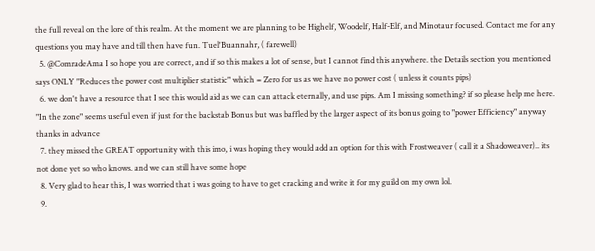the full reveal on the lore of this realm. At the moment we are planning to be Highelf, Woodelf, Half-Elf, and Minotaur focused. Contact me for any questions you may have and till then have fun. Tuel'Buannahr, ( farewell)
  5. @ComradeAma I so hope you are correct, and if so this makes a lot of sense, but I cannot find this anywhere. the Details section you mentioned says ONLY "Reduces the power cost multiplier statistic" which = Zero for us as we have no power cost ( unless it counts pips)
  6. we don't have a resource that I see this would aid as we can can attack eternally, and use pips. Am I missing something? if so please help me here. "In the zone" seems useful even if just for the backstab Bonus but was baffled by the larger aspect of its bonus going to "power Efficiency" anyway thanks in advance
  7. they missed the GREAT opportunity with this imo, i was hoping they would add an option for this with Frostweaver ( call it a Shadoweaver).. its not done yet so who knows. and we can still have some hope
  8. Very glad to hear this, I was worried that i was going to have to get cracking and write it for my guild on my own lol.
  9.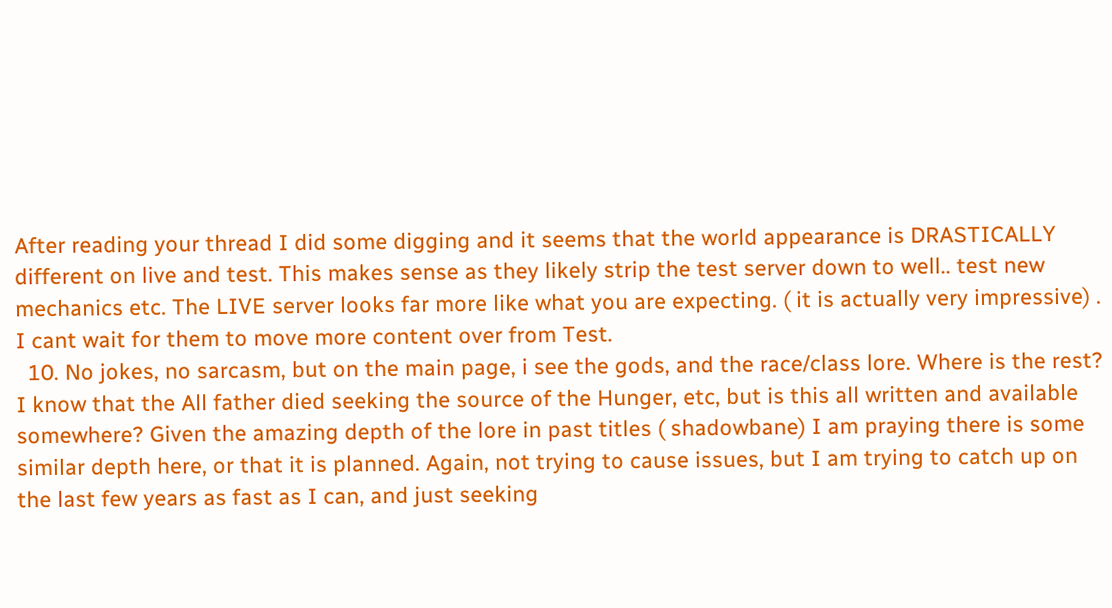After reading your thread I did some digging and it seems that the world appearance is DRASTICALLY different on live and test. This makes sense as they likely strip the test server down to well.. test new mechanics etc. The LIVE server looks far more like what you are expecting. ( it is actually very impressive) . I cant wait for them to move more content over from Test.
  10. No jokes, no sarcasm, but on the main page, i see the gods, and the race/class lore. Where is the rest? I know that the All father died seeking the source of the Hunger, etc, but is this all written and available somewhere? Given the amazing depth of the lore in past titles ( shadowbane) I am praying there is some similar depth here, or that it is planned. Again, not trying to cause issues, but I am trying to catch up on the last few years as fast as I can, and just seeking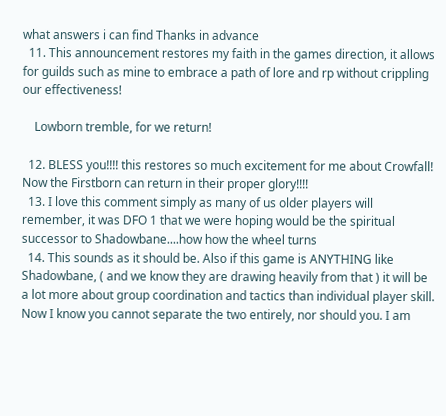what answers i can find Thanks in advance
  11. This announcement restores my faith in the games direction, it allows for guilds such as mine to embrace a path of lore and rp without crippling our effectiveness!

    Lowborn tremble, for we return!

  12. BLESS you!!!! this restores so much excitement for me about Crowfall! Now the Firstborn can return in their proper glory!!!!
  13. I love this comment simply as many of us older players will remember, it was DFO 1 that we were hoping would be the spiritual successor to Shadowbane....how how the wheel turns
  14. This sounds as it should be. Also if this game is ANYTHING like Shadowbane, ( and we know they are drawing heavily from that ) it will be a lot more about group coordination and tactics than individual player skill. Now I know you cannot separate the two entirely, nor should you. I am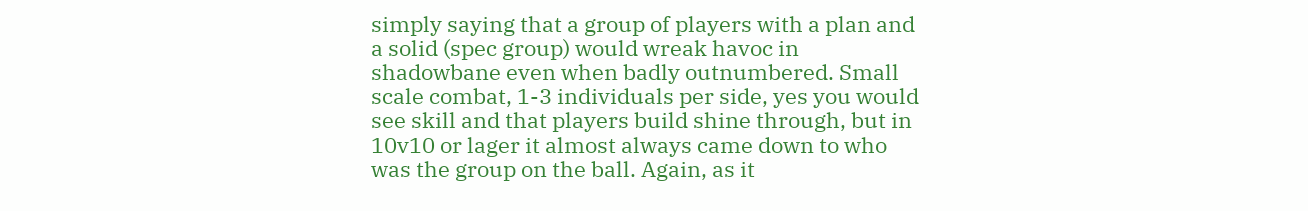simply saying that a group of players with a plan and a solid (spec group) would wreak havoc in shadowbane even when badly outnumbered. Small scale combat, 1-3 individuals per side, yes you would see skill and that players build shine through, but in 10v10 or lager it almost always came down to who was the group on the ball. Again, as it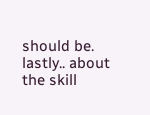should be. lastly.. about the skill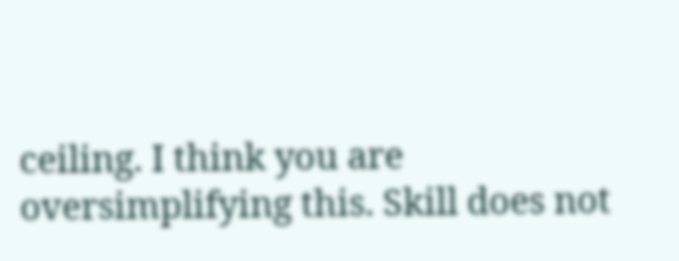ceiling. I think you are oversimplifying this. Skill does not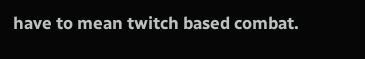have to mean twitch based combat.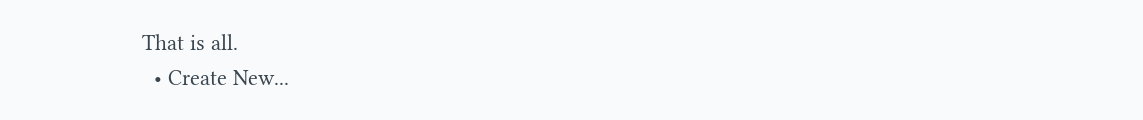That is all.
  • Create New...